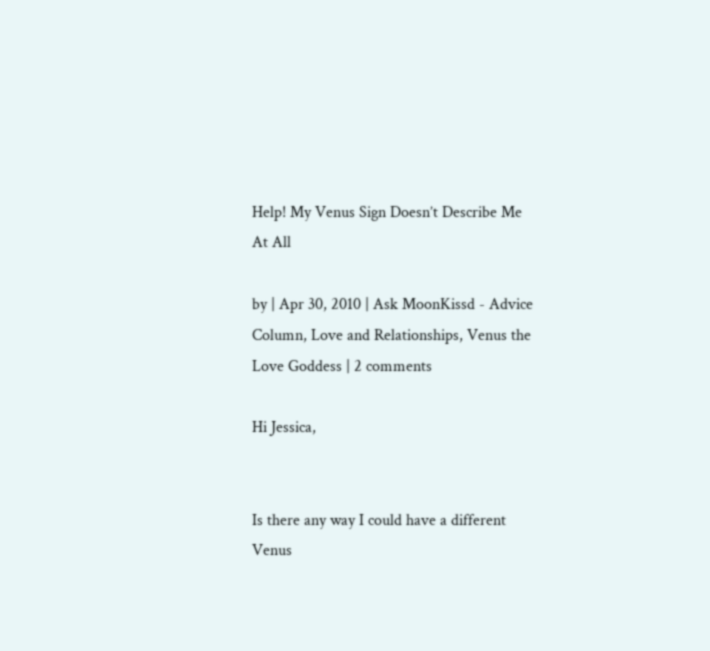Help! My Venus Sign Doesn’t Describe Me At All

by | Apr 30, 2010 | Ask MoonKissd - Advice Column, Love and Relationships, Venus the Love Goddess | 2 comments

Hi Jessica,


Is there any way I could have a different Venus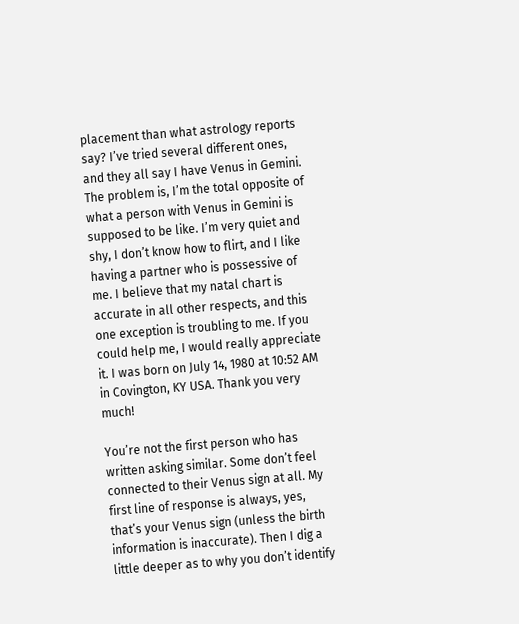placement than what astrology reports say? I’ve tried several different ones, and they all say I have Venus in Gemini. The problem is, I’m the total opposite of what a person with Venus in Gemini is supposed to be like. I’m very quiet and shy, I don’t know how to flirt, and I like having a partner who is possessive of me. I believe that my natal chart is accurate in all other respects, and this one exception is troubling to me. If you could help me, I would really appreciate it. I was born on July 14, 1980 at 10:52 AM in Covington, KY USA. Thank you very much!

You’re not the first person who has written asking similar. Some don’t feel connected to their Venus sign at all. My first line of response is always, yes, that’s your Venus sign (unless the birth information is inaccurate). Then I dig a little deeper as to why you don’t identify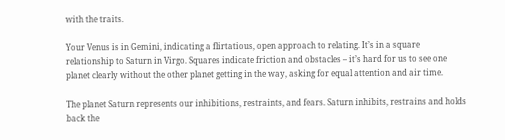with the traits.

Your Venus is in Gemini, indicating a flirtatious, open approach to relating. It’s in a square relationship to Saturn in Virgo. Squares indicate friction and obstacles – it’s hard for us to see one planet clearly without the other planet getting in the way, asking for equal attention and air time.

The planet Saturn represents our inhibitions, restraints, and fears. Saturn inhibits, restrains and holds back the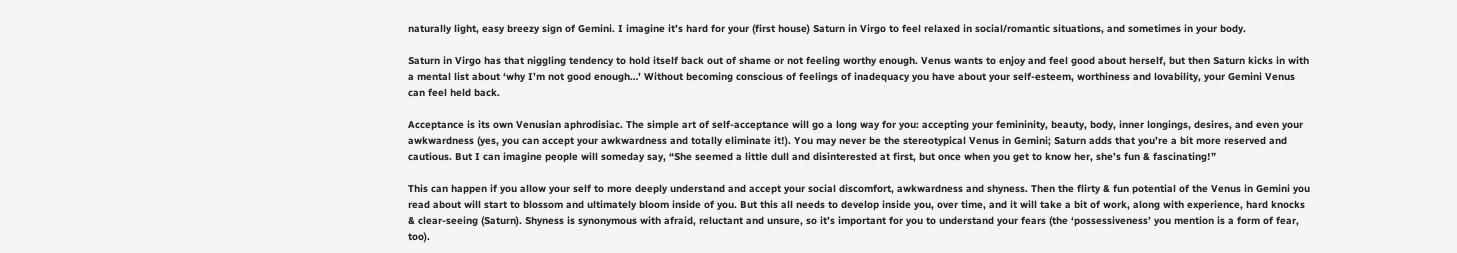naturally light, easy breezy sign of Gemini. I imagine it’s hard for your (first house) Saturn in Virgo to feel relaxed in social/romantic situations, and sometimes in your body.

Saturn in Virgo has that niggling tendency to hold itself back out of shame or not feeling worthy enough. Venus wants to enjoy and feel good about herself, but then Saturn kicks in with a mental list about ‘why I’m not good enough…’ Without becoming conscious of feelings of inadequacy you have about your self-esteem, worthiness and lovability, your Gemini Venus can feel held back.

Acceptance is its own Venusian aphrodisiac. The simple art of self-acceptance will go a long way for you: accepting your femininity, beauty, body, inner longings, desires, and even your awkwardness (yes, you can accept your awkwardness and totally eliminate it!). You may never be the stereotypical Venus in Gemini; Saturn adds that you’re a bit more reserved and cautious. But I can imagine people will someday say, “She seemed a little dull and disinterested at first, but once when you get to know her, she’s fun & fascinating!”

This can happen if you allow your self to more deeply understand and accept your social discomfort, awkwardness and shyness. Then the flirty & fun potential of the Venus in Gemini you read about will start to blossom and ultimately bloom inside of you. But this all needs to develop inside you, over time, and it will take a bit of work, along with experience, hard knocks & clear-seeing (Saturn). Shyness is synonymous with afraid, reluctant and unsure, so it’s important for you to understand your fears (the ‘possessiveness’ you mention is a form of fear, too).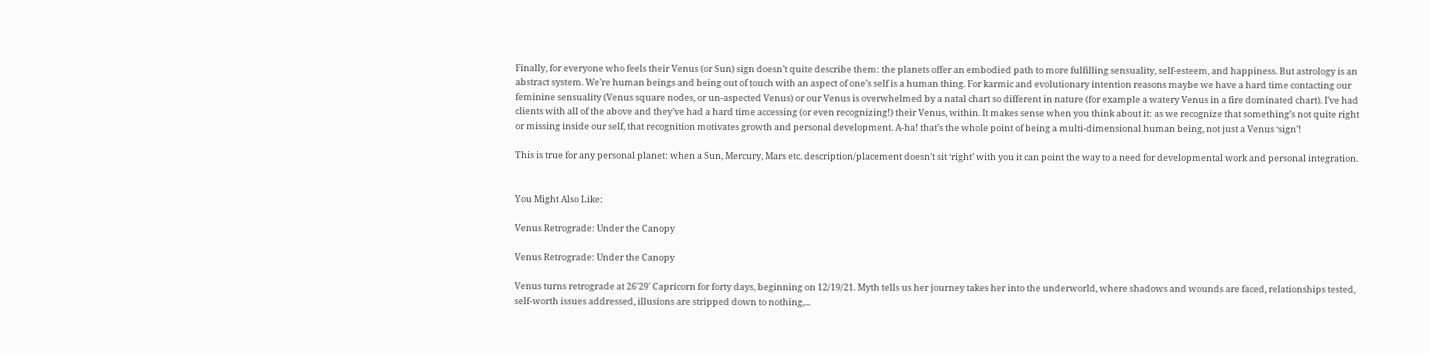Finally, for everyone who feels their Venus (or Sun) sign doesn’t quite describe them: the planets offer an embodied path to more fulfilling sensuality, self-esteem, and happiness. But astrology is an abstract system. We’re human beings and being out of touch with an aspect of one’s self is a human thing. For karmic and evolutionary intention reasons maybe we have a hard time contacting our feminine sensuality (Venus square nodes, or un-aspected Venus) or our Venus is overwhelmed by a natal chart so different in nature (for example a watery Venus in a fire dominated chart). I’ve had clients with all of the above and they’ve had a hard time accessing (or even recognizing!) their Venus, within. It makes sense when you think about it: as we recognize that something’s not quite right or missing inside our self, that recognition motivates growth and personal development. A-ha! that’s the whole point of being a multi-dimensional human being, not just a Venus ‘sign’!

This is true for any personal planet: when a Sun, Mercury, Mars etc. description/placement doesn’t sit ‘right’ with you it can point the way to a need for developmental work and personal integration.


You Might Also Like:

Venus Retrograde: Under the Canopy

Venus Retrograde: Under the Canopy

Venus turns retrograde at 26'29' Capricorn for forty days, beginning on 12/19/21. Myth tells us her journey takes her into the underworld, where shadows and wounds are faced, relationships tested, self-worth issues addressed, illusions are stripped down to nothing,...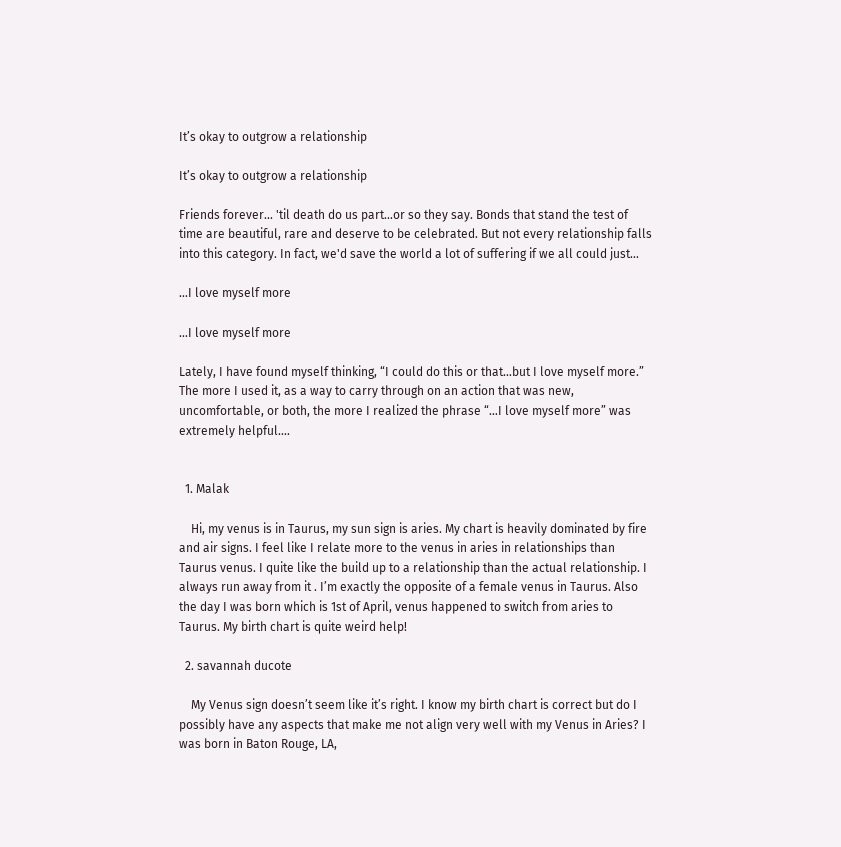It’s okay to outgrow a relationship

It’s okay to outgrow a relationship

Friends forever... 'til death do us part...or so they say. Bonds that stand the test of time are beautiful, rare and deserve to be celebrated. But not every relationship falls into this category. In fact, we'd save the world a lot of suffering if we all could just...

…I love myself more

…I love myself more

Lately, I have found myself thinking, “I could do this or that…but I love myself more.” The more I used it, as a way to carry through on an action that was new, uncomfortable, or both, the more I realized the phrase “…I love myself more” was extremely helpful....


  1. Malak

    Hi, my venus is in Taurus, my sun sign is aries. My chart is heavily dominated by fire and air signs. I feel like I relate more to the venus in aries in relationships than Taurus venus. I quite like the build up to a relationship than the actual relationship. I always run away from it . I’m exactly the opposite of a female venus in Taurus. Also the day I was born which is 1st of April, venus happened to switch from aries to Taurus. My birth chart is quite weird help!

  2. savannah ducote

    My Venus sign doesn’t seem like it’s right. I know my birth chart is correct but do I possibly have any aspects that make me not align very well with my Venus in Aries? I was born in Baton Rouge, LA,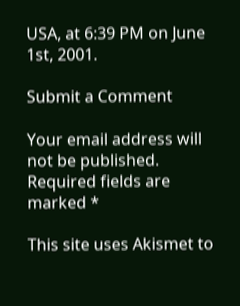USA, at 6:39 PM on June 1st, 2001.

Submit a Comment

Your email address will not be published. Required fields are marked *

This site uses Akismet to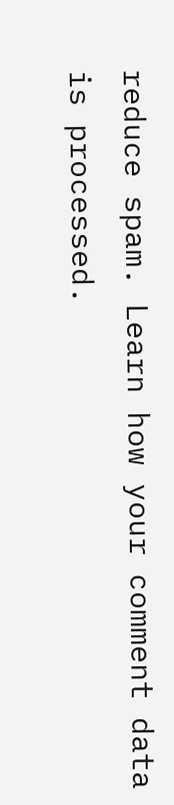reduce spam. Learn how your comment data is processed.